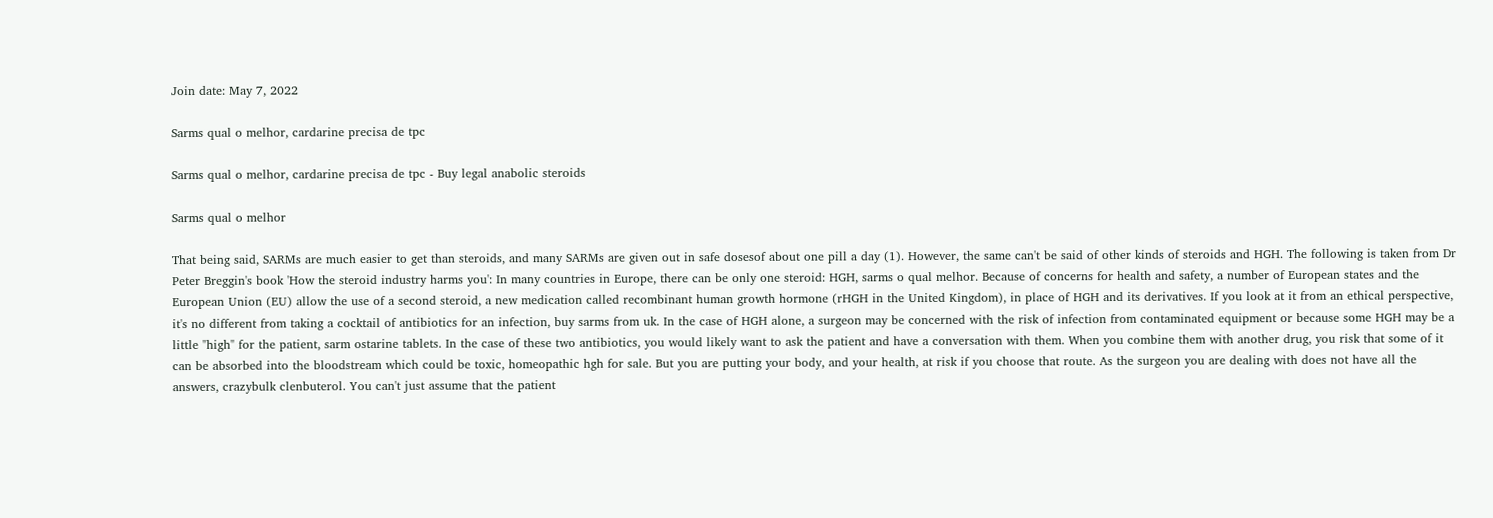Join date: May 7, 2022

Sarms qual o melhor, cardarine precisa de tpc

Sarms qual o melhor, cardarine precisa de tpc - Buy legal anabolic steroids

Sarms qual o melhor

That being said, SARMs are much easier to get than steroids, and many SARMs are given out in safe dosesof about one pill a day (1). However, the same can't be said of other kinds of steroids and HGH. The following is taken from Dr Peter Breggin's book 'How the steroid industry harms you': In many countries in Europe, there can be only one steroid: HGH, sarms o qual melhor. Because of concerns for health and safety, a number of European states and the European Union (EU) allow the use of a second steroid, a new medication called recombinant human growth hormone (rHGH in the United Kingdom), in place of HGH and its derivatives. If you look at it from an ethical perspective, it's no different from taking a cocktail of antibiotics for an infection, buy sarms from uk. In the case of HGH alone, a surgeon may be concerned with the risk of infection from contaminated equipment or because some HGH may be a little "high" for the patient, sarm ostarine tablets. In the case of these two antibiotics, you would likely want to ask the patient and have a conversation with them. When you combine them with another drug, you risk that some of it can be absorbed into the bloodstream which could be toxic, homeopathic hgh for sale. But you are putting your body, and your health, at risk if you choose that route. As the surgeon you are dealing with does not have all the answers, crazybulk clenbuterol. You can't just assume that the patient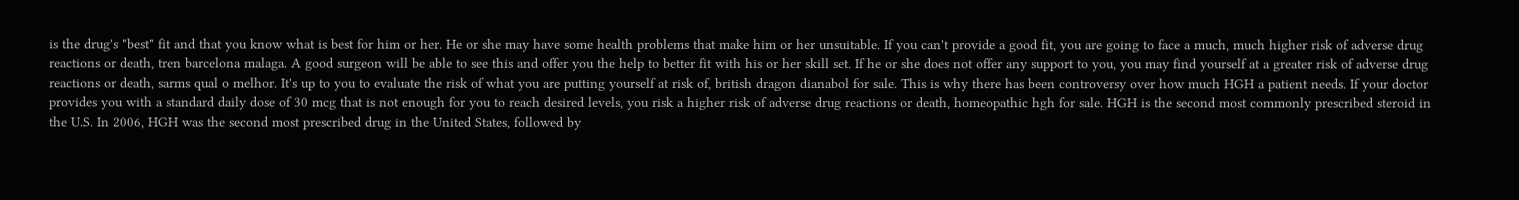is the drug's "best" fit and that you know what is best for him or her. He or she may have some health problems that make him or her unsuitable. If you can't provide a good fit, you are going to face a much, much higher risk of adverse drug reactions or death, tren barcelona malaga. A good surgeon will be able to see this and offer you the help to better fit with his or her skill set. If he or she does not offer any support to you, you may find yourself at a greater risk of adverse drug reactions or death, sarms qual o melhor. It's up to you to evaluate the risk of what you are putting yourself at risk of, british dragon dianabol for sale. This is why there has been controversy over how much HGH a patient needs. If your doctor provides you with a standard daily dose of 30 mcg that is not enough for you to reach desired levels, you risk a higher risk of adverse drug reactions or death, homeopathic hgh for sale. HGH is the second most commonly prescribed steroid in the U.S. In 2006, HGH was the second most prescribed drug in the United States, followed by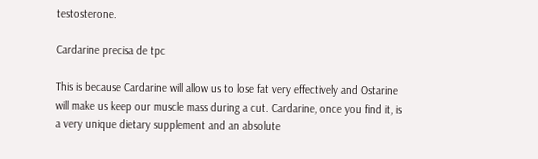testosterone.

Cardarine precisa de tpc

This is because Cardarine will allow us to lose fat very effectively and Ostarine will make us keep our muscle mass during a cut. Cardarine, once you find it, is a very unique dietary supplement and an absolute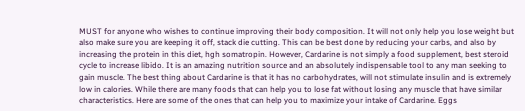MUST for anyone who wishes to continue improving their body composition. It will not only help you lose weight but also make sure you are keeping it off, stack die cutting. This can be best done by reducing your carbs, and also by increasing the protein in this diet, hgh somatropin. However, Cardarine is not simply a food supplement, best steroid cycle to increase libido. It is an amazing nutrition source and an absolutely indispensable tool to any man seeking to gain muscle. The best thing about Cardarine is that it has no carbohydrates, will not stimulate insulin and is extremely low in calories. While there are many foods that can help you to lose fat without losing any muscle that have similar characteristics. Here are some of the ones that can help you to maximize your intake of Cardarine. Eggs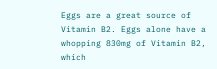Eggs are a great source of Vitamin B2. Eggs alone have a whopping 830mg of Vitamin B2, which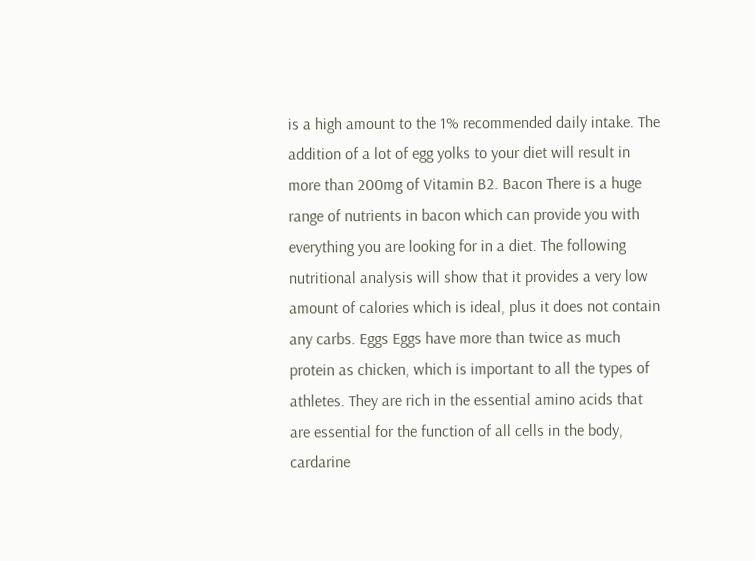is a high amount to the 1% recommended daily intake. The addition of a lot of egg yolks to your diet will result in more than 200mg of Vitamin B2. Bacon There is a huge range of nutrients in bacon which can provide you with everything you are looking for in a diet. The following nutritional analysis will show that it provides a very low amount of calories which is ideal, plus it does not contain any carbs. Eggs Eggs have more than twice as much protein as chicken, which is important to all the types of athletes. They are rich in the essential amino acids that are essential for the function of all cells in the body, cardarine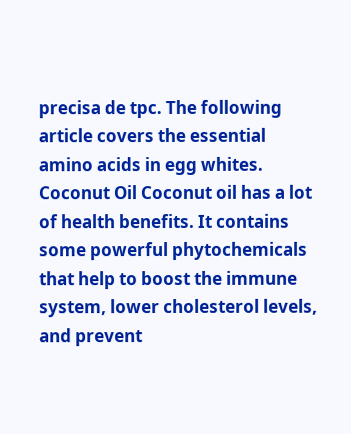precisa de tpc. The following article covers the essential amino acids in egg whites. Coconut Oil Coconut oil has a lot of health benefits. It contains some powerful phytochemicals that help to boost the immune system, lower cholesterol levels, and prevent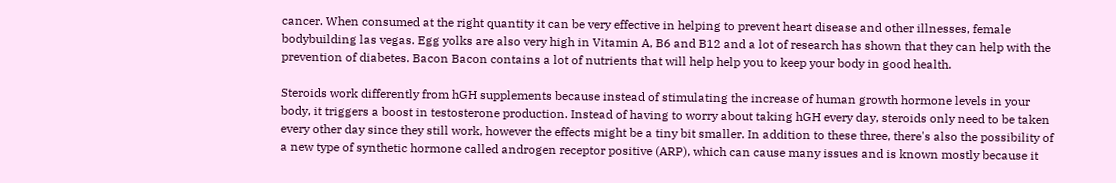cancer. When consumed at the right quantity it can be very effective in helping to prevent heart disease and other illnesses, female bodybuilding las vegas. Egg yolks are also very high in Vitamin A, B6 and B12 and a lot of research has shown that they can help with the prevention of diabetes. Bacon Bacon contains a lot of nutrients that will help help you to keep your body in good health.

Steroids work differently from hGH supplements because instead of stimulating the increase of human growth hormone levels in your body, it triggers a boost in testosterone production. Instead of having to worry about taking hGH every day, steroids only need to be taken every other day since they still work, however the effects might be a tiny bit smaller. In addition to these three, there's also the possibility of a new type of synthetic hormone called androgen receptor positive (ARP), which can cause many issues and is known mostly because it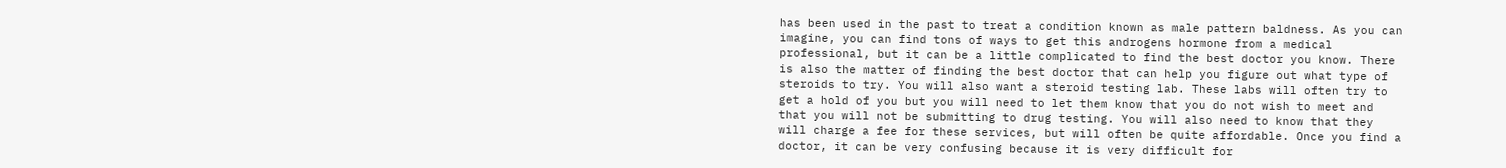has been used in the past to treat a condition known as male pattern baldness. As you can imagine, you can find tons of ways to get this androgens hormone from a medical professional, but it can be a little complicated to find the best doctor you know. There is also the matter of finding the best doctor that can help you figure out what type of steroids to try. You will also want a steroid testing lab. These labs will often try to get a hold of you but you will need to let them know that you do not wish to meet and that you will not be submitting to drug testing. You will also need to know that they will charge a fee for these services, but will often be quite affordable. Once you find a doctor, it can be very confusing because it is very difficult for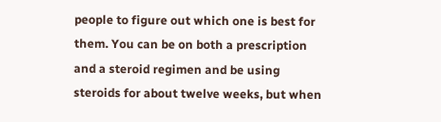people to figure out which one is best for them. You can be on both a prescription and a steroid regimen and be using steroids for about twelve weeks, but when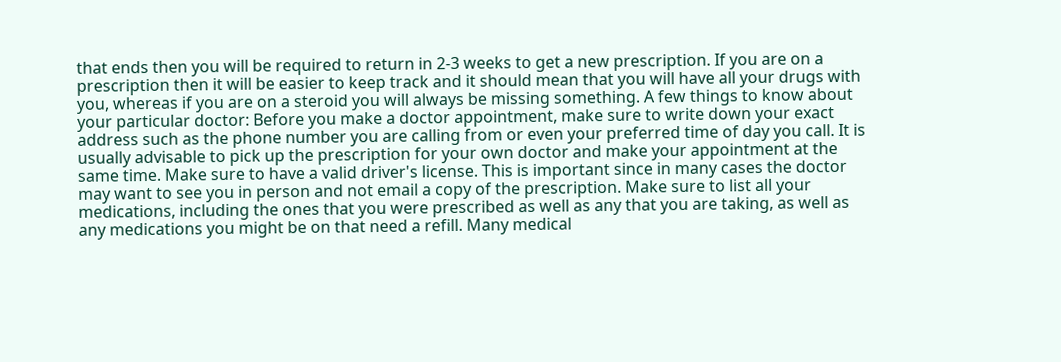that ends then you will be required to return in 2-3 weeks to get a new prescription. If you are on a prescription then it will be easier to keep track and it should mean that you will have all your drugs with you, whereas if you are on a steroid you will always be missing something. A few things to know about your particular doctor: Before you make a doctor appointment, make sure to write down your exact address such as the phone number you are calling from or even your preferred time of day you call. It is usually advisable to pick up the prescription for your own doctor and make your appointment at the same time. Make sure to have a valid driver's license. This is important since in many cases the doctor may want to see you in person and not email a copy of the prescription. Make sure to list all your medications, including the ones that you were prescribed as well as any that you are taking, as well as any medications you might be on that need a refill. Many medical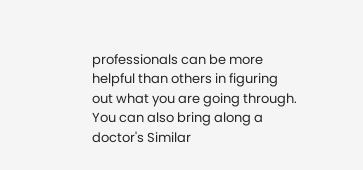professionals can be more helpful than others in figuring out what you are going through. You can also bring along a doctor's Similar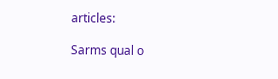articles:

Sarms qual o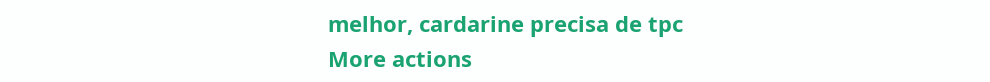melhor, cardarine precisa de tpc
More actions